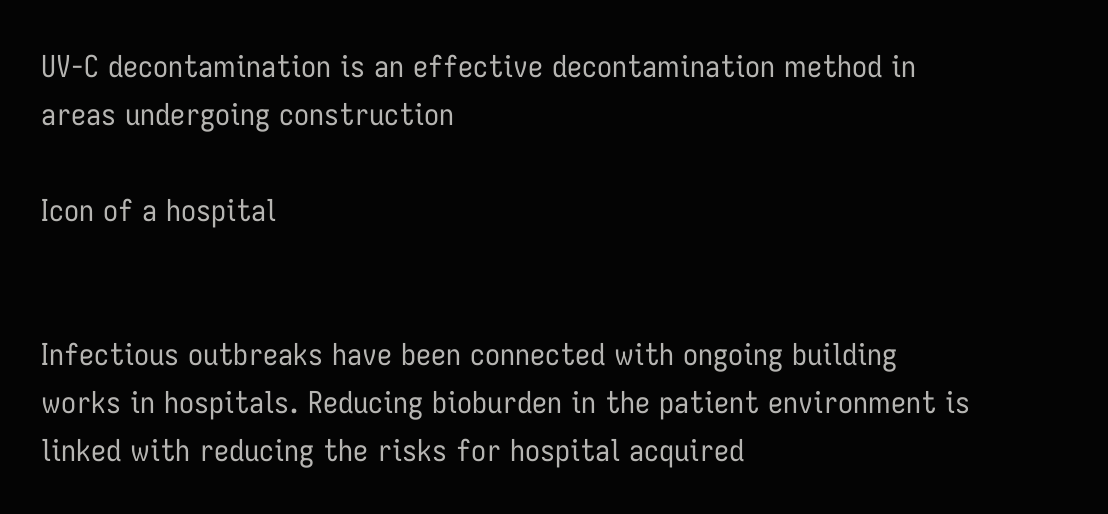UV-C decontamination is an effective decontamination method in areas undergoing construction

Icon of a hospital


Infectious outbreaks have been connected with ongoing building works in hospitals. Reducing bioburden in the patient environment is linked with reducing the risks for hospital acquired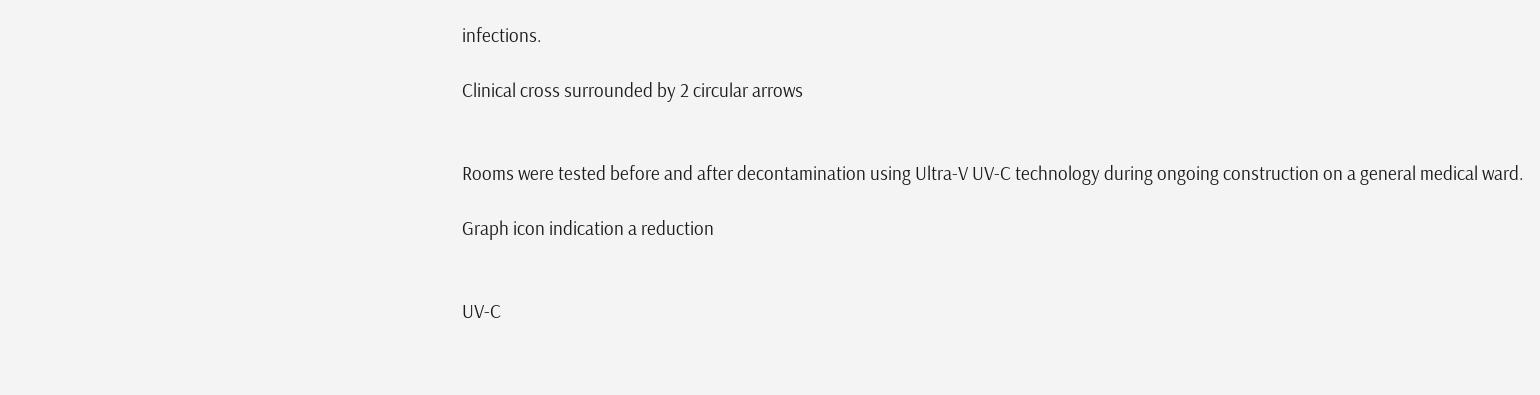infections.

Clinical cross surrounded by 2 circular arrows


Rooms were tested before and after decontamination using Ultra-V UV-C technology during ongoing construction on a general medical ward.

Graph icon indication a reduction


UV-C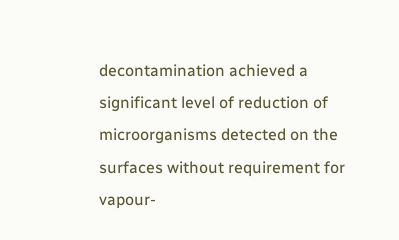decontamination achieved a significant level of reduction of microorganisms detected on the surfaces without requirement for vapour-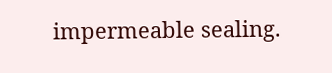impermeable sealing.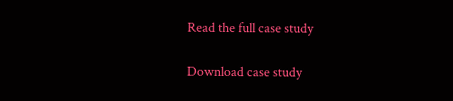Read the full case study

Download case study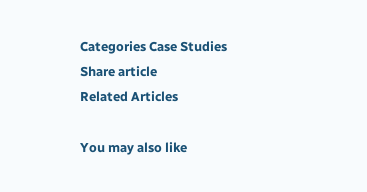Categories Case Studies
Share article
Related Articles

You may also like